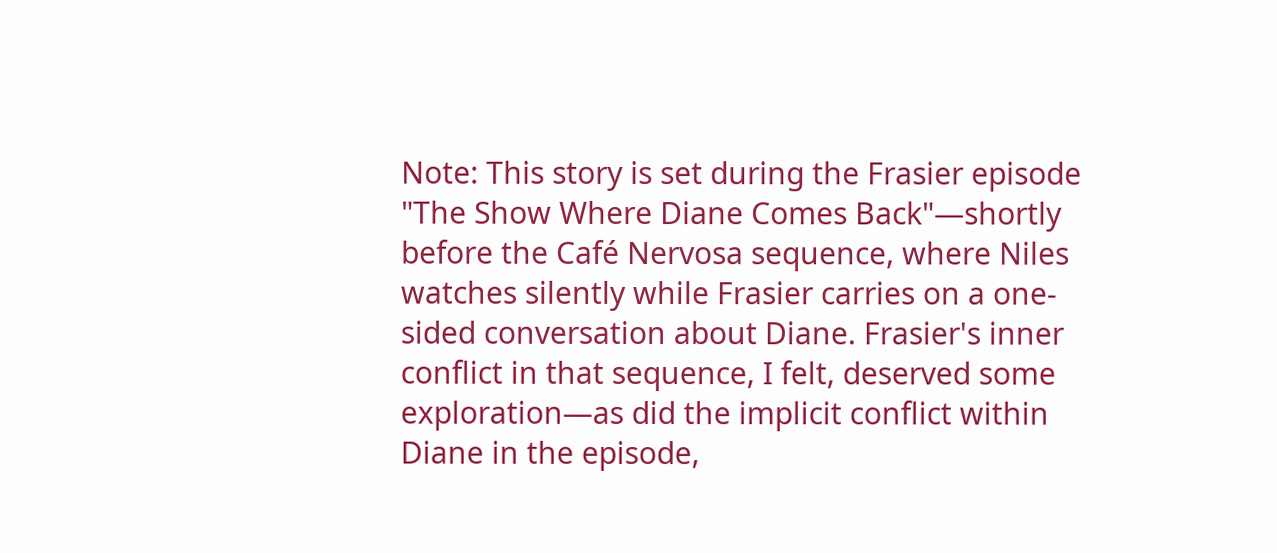Note: This story is set during the Frasier episode "The Show Where Diane Comes Back"—shortly before the Café Nervosa sequence, where Niles watches silently while Frasier carries on a one-sided conversation about Diane. Frasier's inner conflict in that sequence, I felt, deserved some exploration—as did the implicit conflict within Diane in the episode,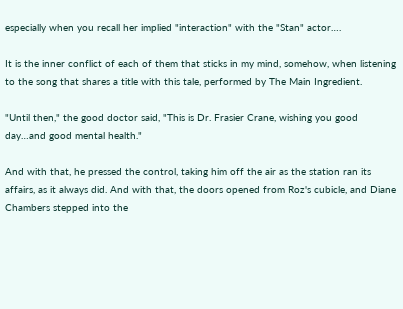especially when you recall her implied "interaction" with the "Stan" actor….

It is the inner conflict of each of them that sticks in my mind, somehow, when listening to the song that shares a title with this tale, performed by The Main Ingredient.

"Until then," the good doctor said, "This is Dr. Frasier Crane, wishing you good day…and good mental health."

And with that, he pressed the control, taking him off the air as the station ran its affairs, as it always did. And with that, the doors opened from Roz's cubicle, and Diane Chambers stepped into the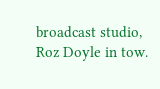broadcast studio, Roz Doyle in tow.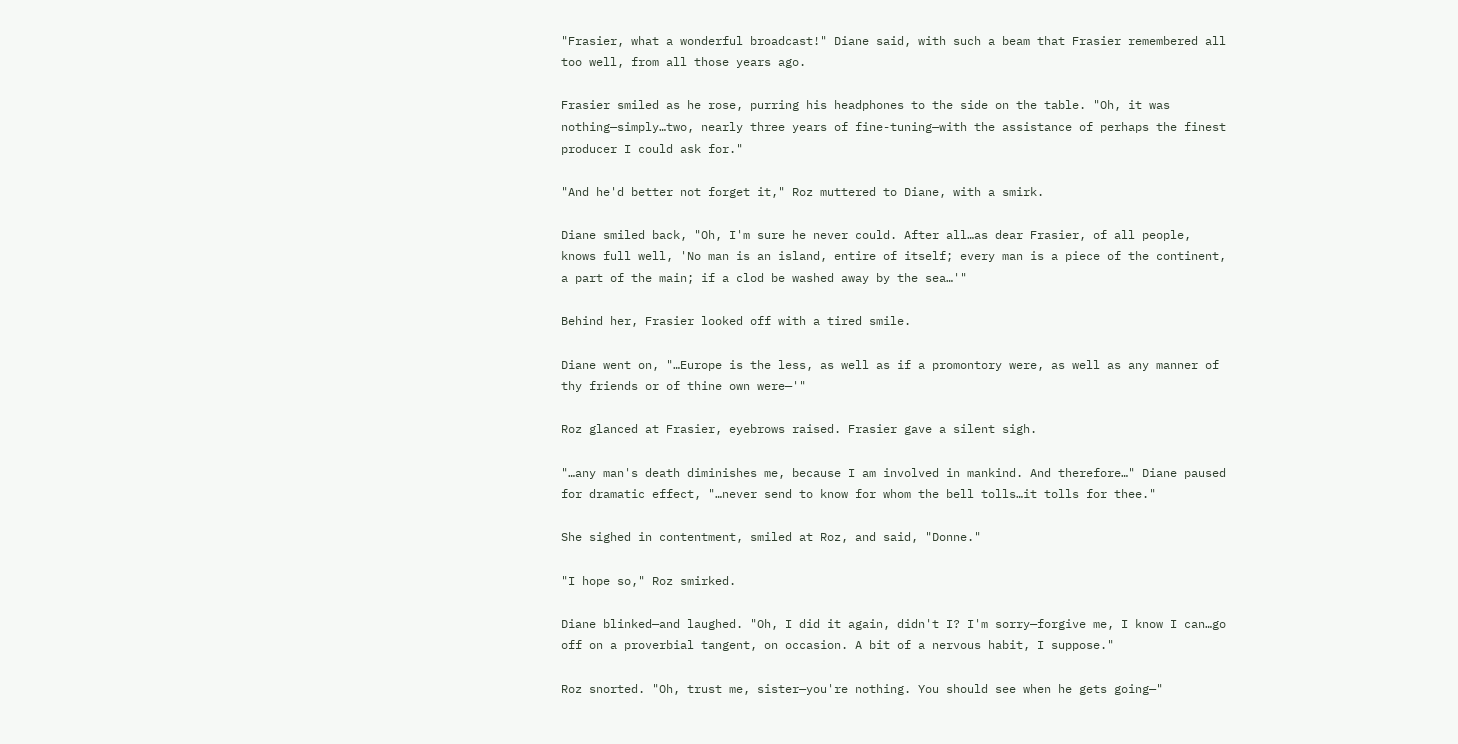"Frasier, what a wonderful broadcast!" Diane said, with such a beam that Frasier remembered all too well, from all those years ago.

Frasier smiled as he rose, purring his headphones to the side on the table. "Oh, it was nothing—simply…two, nearly three years of fine-tuning—with the assistance of perhaps the finest producer I could ask for."

"And he'd better not forget it," Roz muttered to Diane, with a smirk.

Diane smiled back, "Oh, I'm sure he never could. After all…as dear Frasier, of all people, knows full well, 'No man is an island, entire of itself; every man is a piece of the continent, a part of the main; if a clod be washed away by the sea…'"

Behind her, Frasier looked off with a tired smile.

Diane went on, "…Europe is the less, as well as if a promontory were, as well as any manner of thy friends or of thine own were—'"

Roz glanced at Frasier, eyebrows raised. Frasier gave a silent sigh.

"…any man's death diminishes me, because I am involved in mankind. And therefore…" Diane paused for dramatic effect, "…never send to know for whom the bell tolls…it tolls for thee."

She sighed in contentment, smiled at Roz, and said, "Donne."

"I hope so," Roz smirked.

Diane blinked—and laughed. "Oh, I did it again, didn't I? I'm sorry—forgive me, I know I can…go off on a proverbial tangent, on occasion. A bit of a nervous habit, I suppose."

Roz snorted. "Oh, trust me, sister—you're nothing. You should see when he gets going—"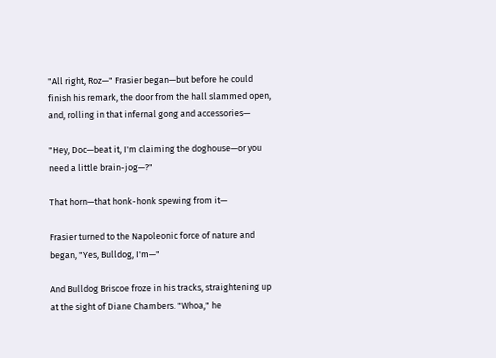"All right, Roz—" Frasier began—but before he could finish his remark, the door from the hall slammed open, and, rolling in that infernal gong and accessories—

"Hey, Doc—beat it, I'm claiming the doghouse—or you need a little brain-jog—?"

That horn—that honk-honk spewing from it—

Frasier turned to the Napoleonic force of nature and began, "Yes, Bulldog, I'm—"

And Bulldog Briscoe froze in his tracks, straightening up at the sight of Diane Chambers. "Whoa," he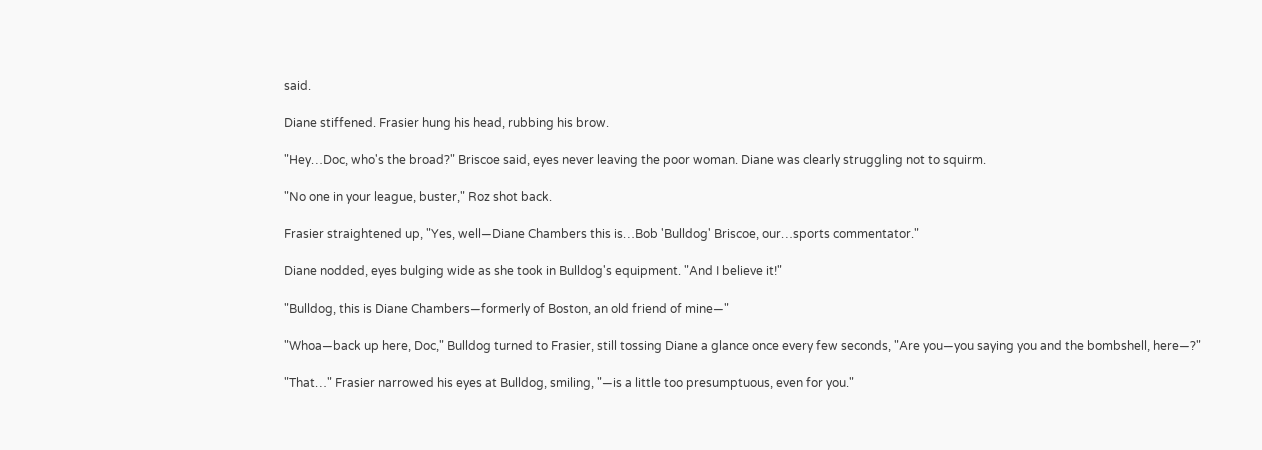said.

Diane stiffened. Frasier hung his head, rubbing his brow.

"Hey…Doc, who's the broad?" Briscoe said, eyes never leaving the poor woman. Diane was clearly struggling not to squirm.

"No one in your league, buster," Roz shot back.

Frasier straightened up, "Yes, well—Diane Chambers this is…Bob 'Bulldog' Briscoe, our…sports commentator."

Diane nodded, eyes bulging wide as she took in Bulldog's equipment. "And I believe it!"

"Bulldog, this is Diane Chambers—formerly of Boston, an old friend of mine—"

"Whoa—back up here, Doc," Bulldog turned to Frasier, still tossing Diane a glance once every few seconds, "Are you—you saying you and the bombshell, here—?"

"That…" Frasier narrowed his eyes at Bulldog, smiling, "—is a little too presumptuous, even for you."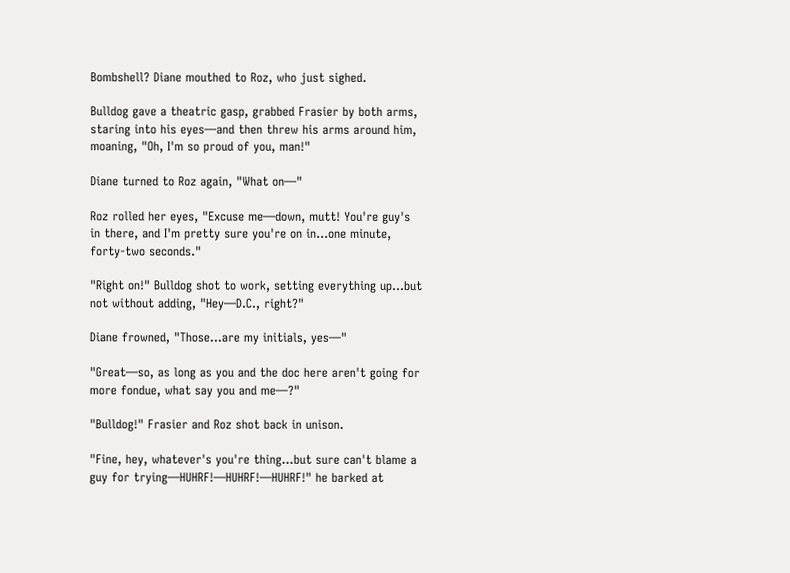Bombshell? Diane mouthed to Roz, who just sighed.

Bulldog gave a theatric gasp, grabbed Frasier by both arms, staring into his eyes—and then threw his arms around him, moaning, "Oh, I'm so proud of you, man!"

Diane turned to Roz again, "What on—"

Roz rolled her eyes, "Excuse me—down, mutt! You're guy's in there, and I'm pretty sure you're on in…one minute, forty-two seconds."

"Right on!" Bulldog shot to work, setting everything up…but not without adding, "Hey—D.C., right?"

Diane frowned, "Those…are my initials, yes—"

"Great—so, as long as you and the doc here aren't going for more fondue, what say you and me—?"

"Bulldog!" Frasier and Roz shot back in unison.

"Fine, hey, whatever's you're thing…but sure can't blame a guy for trying—HUHRF!—HUHRF!—HUHRF!" he barked at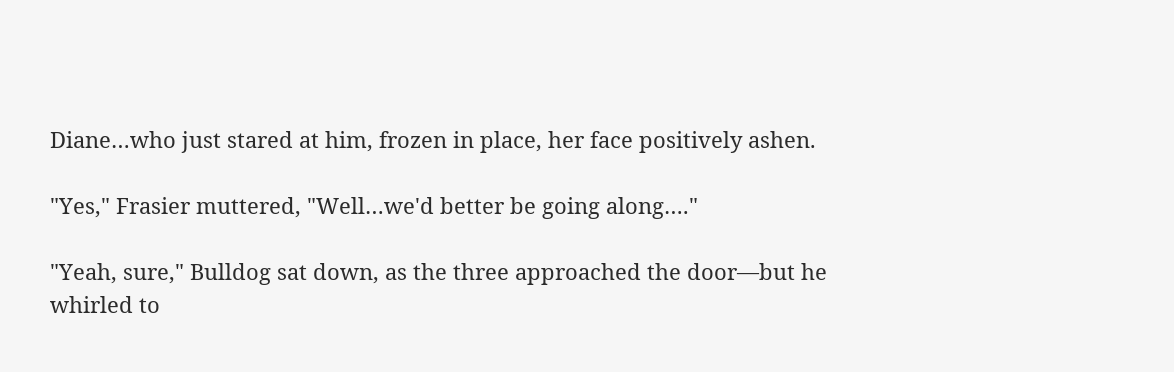Diane…who just stared at him, frozen in place, her face positively ashen.

"Yes," Frasier muttered, "Well…we'd better be going along…."

"Yeah, sure," Bulldog sat down, as the three approached the door—but he whirled to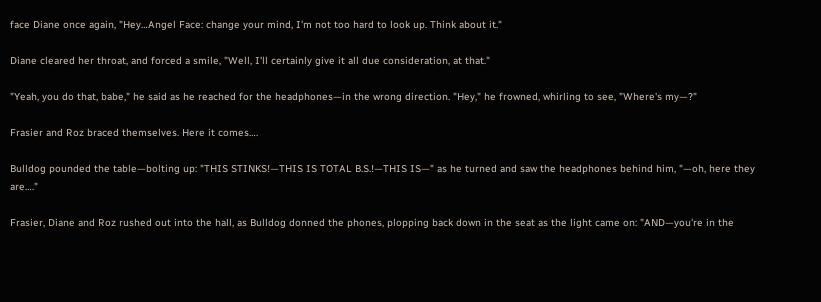face Diane once again, "Hey…Angel Face: change your mind, I'm not too hard to look up. Think about it."

Diane cleared her throat, and forced a smile, "Well, I'll certainly give it all due consideration, at that."

"Yeah, you do that, babe," he said as he reached for the headphones—in the wrong direction. "Hey," he frowned, whirling to see, "Where's my—?"

Frasier and Roz braced themselves. Here it comes….

Bulldog pounded the table—bolting up: "THIS STINKS!—THIS IS TOTAL B.S.!—THIS IS—" as he turned and saw the headphones behind him, "—oh, here they are…."

Frasier, Diane and Roz rushed out into the hall, as Bulldog donned the phones, plopping back down in the seat as the light came on: "AND—you're in the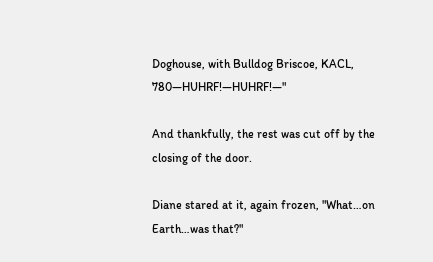Doghouse, with Bulldog Briscoe, KACL, 780—HUHRF!—HUHRF!—"

And thankfully, the rest was cut off by the closing of the door.

Diane stared at it, again frozen, "What…on Earth…was that?"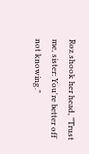Roz shook her head, "Trust me, sister: You're better off not knowing."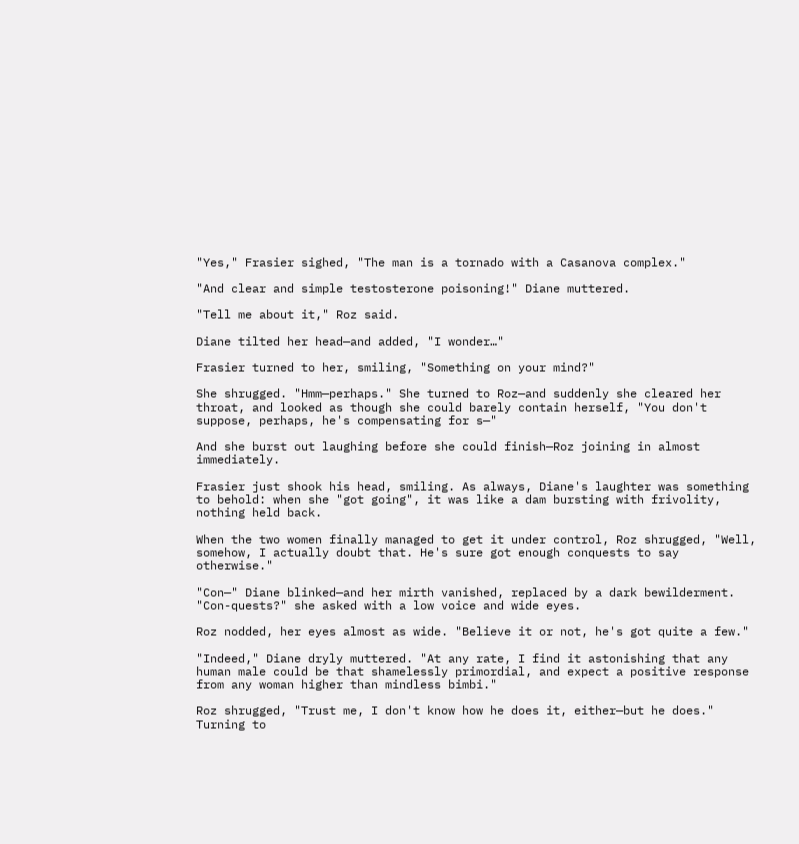"Yes," Frasier sighed, "The man is a tornado with a Casanova complex."

"And clear and simple testosterone poisoning!" Diane muttered.

"Tell me about it," Roz said.

Diane tilted her head—and added, "I wonder…"

Frasier turned to her, smiling, "Something on your mind?"

She shrugged. "Hmm—perhaps." She turned to Roz—and suddenly she cleared her throat, and looked as though she could barely contain herself, "You don't suppose, perhaps, he's compensating for s—"

And she burst out laughing before she could finish—Roz joining in almost immediately.

Frasier just shook his head, smiling. As always, Diane's laughter was something to behold: when she "got going", it was like a dam bursting with frivolity, nothing held back.

When the two women finally managed to get it under control, Roz shrugged, "Well, somehow, I actually doubt that. He's sure got enough conquests to say otherwise."

"Con—" Diane blinked—and her mirth vanished, replaced by a dark bewilderment. "Con-quests?" she asked with a low voice and wide eyes.

Roz nodded, her eyes almost as wide. "Believe it or not, he's got quite a few."

"Indeed," Diane dryly muttered. "At any rate, I find it astonishing that any human male could be that shamelessly primordial, and expect a positive response from any woman higher than mindless bimbi."

Roz shrugged, "Trust me, I don't know how he does it, either—but he does." Turning to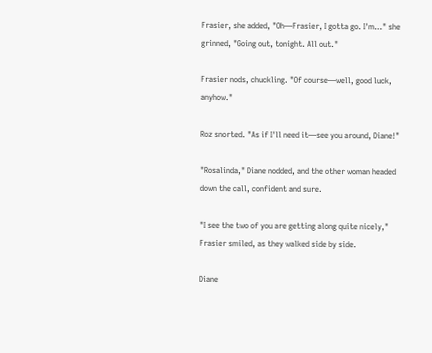Frasier, she added, "Oh—Frasier, I gotta go. I'm…" she grinned, "Going out, tonight. All out."

Frasier nods, chuckling. "Of course—well, good luck, anyhow."

Roz snorted. "As if I'll need it—see you around, Diane!"

"Rosalinda," Diane nodded, and the other woman headed down the call, confident and sure.

"I see the two of you are getting along quite nicely," Frasier smiled, as they walked side by side.

Diane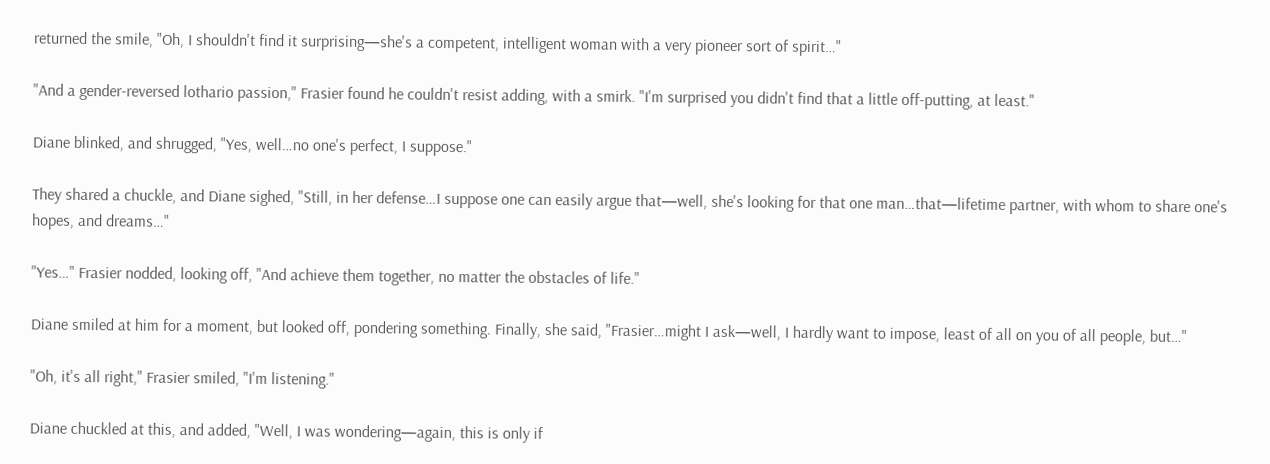returned the smile, "Oh, I shouldn't find it surprising—she's a competent, intelligent woman with a very pioneer sort of spirit…"

"And a gender-reversed lothario passion," Frasier found he couldn't resist adding, with a smirk. "I'm surprised you didn't find that a little off-putting, at least."

Diane blinked, and shrugged, "Yes, well…no one's perfect, I suppose."

They shared a chuckle, and Diane sighed, "Still, in her defense…I suppose one can easily argue that—well, she's looking for that one man…that—lifetime partner, with whom to share one's hopes, and dreams…"

"Yes…" Frasier nodded, looking off, "And achieve them together, no matter the obstacles of life."

Diane smiled at him for a moment, but looked off, pondering something. Finally, she said, "Frasier…might I ask—well, I hardly want to impose, least of all on you of all people, but…"

"Oh, it's all right," Frasier smiled, "I'm listening."

Diane chuckled at this, and added, "Well, I was wondering—again, this is only if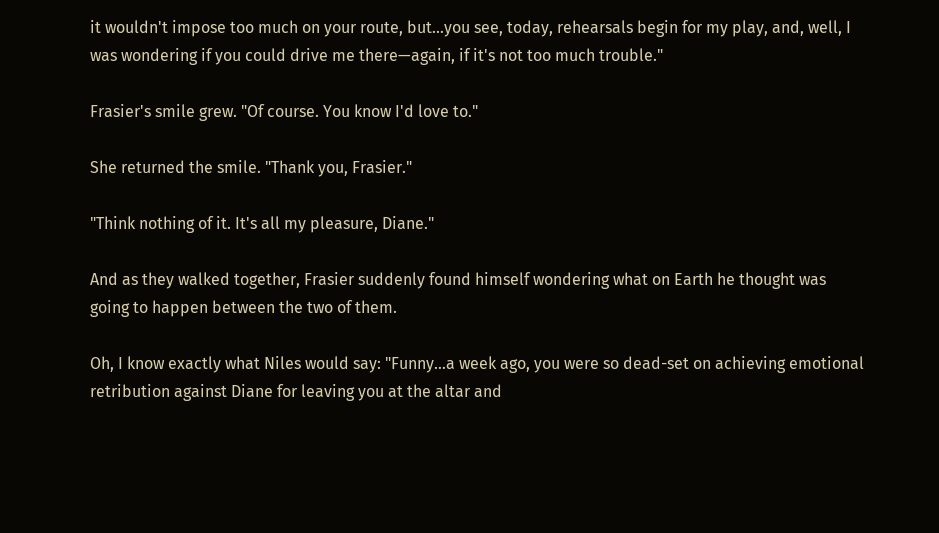it wouldn't impose too much on your route, but…you see, today, rehearsals begin for my play, and, well, I was wondering if you could drive me there—again, if it's not too much trouble."

Frasier's smile grew. "Of course. You know I'd love to."

She returned the smile. "Thank you, Frasier."

"Think nothing of it. It's all my pleasure, Diane."

And as they walked together, Frasier suddenly found himself wondering what on Earth he thought was going to happen between the two of them.

Oh, I know exactly what Niles would say: "Funny…a week ago, you were so dead-set on achieving emotional retribution against Diane for leaving you at the altar and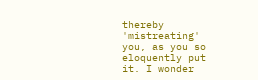thereby 'mistreating' you, as you so eloquently put it. I wonder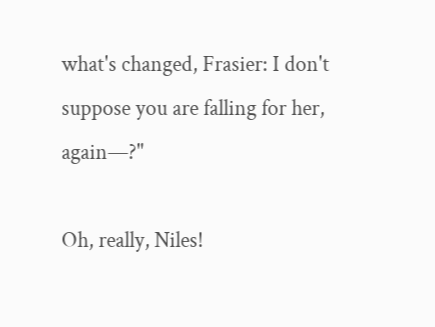what's changed, Frasier: I don't suppose you are falling for her, again—?"

Oh, really, Niles!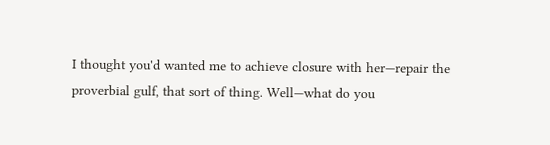I thought you'd wanted me to achieve closure with her—repair the proverbial gulf, that sort of thing. Well—what do you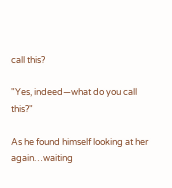call this?

"Yes, indeed—what do you call this?"

As he found himself looking at her again…waiting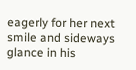eagerly for her next smile and sideways glance in his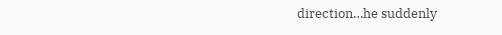direction…he suddenly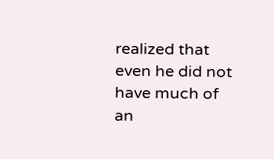realized that even he did not have much of an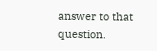answer to that question.